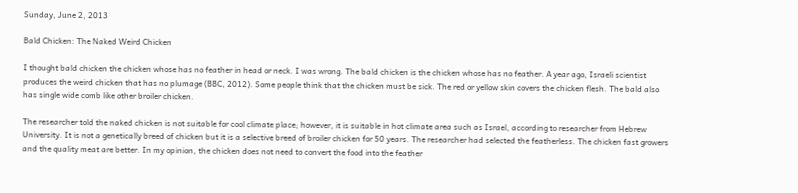Sunday, June 2, 2013

Bald Chicken: The Naked Weird Chicken

I thought bald chicken the chicken whose has no feather in head or neck. I was wrong. The bald chicken is the chicken whose has no feather. A year ago, Israeli scientist produces the weird chicken that has no plumage (BBC, 2012). Some people think that the chicken must be sick. The red or yellow skin covers the chicken flesh. The bald also has single wide comb like other broiler chicken.

The researcher told the naked chicken is not suitable for cool climate place; however, it is suitable in hot climate area such as Israel, according to researcher from Hebrew University. It is not a genetically breed of chicken but it is a selective breed of broiler chicken for 50 years. The researcher had selected the featherless. The chicken fast growers and the quality meat are better. In my opinion, the chicken does not need to convert the food into the feather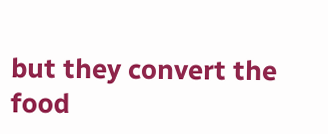but they convert the food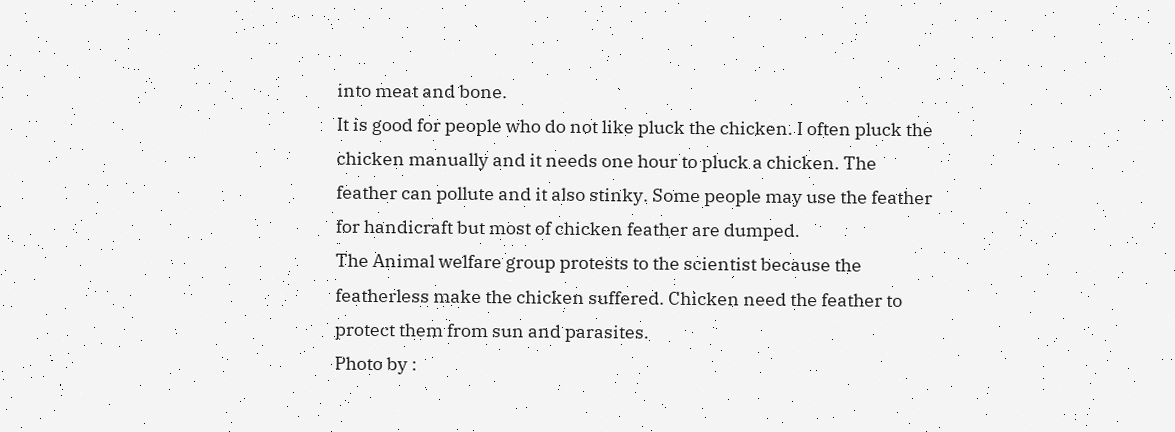into meat and bone.
It is good for people who do not like pluck the chicken. I often pluck the chicken manually and it needs one hour to pluck a chicken. The feather can pollute and it also stinky. Some people may use the feather for handicraft but most of chicken feather are dumped.
The Animal welfare group protests to the scientist because the featherless make the chicken suffered. Chicken need the feather to protect them from sun and parasites.
Photo by :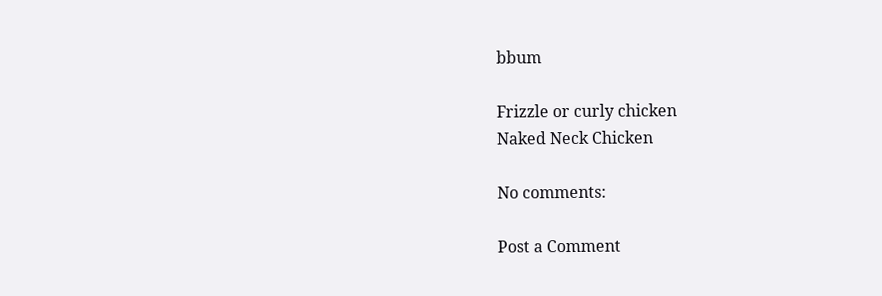bbum

Frizzle or curly chicken
Naked Neck Chicken

No comments:

Post a Comment